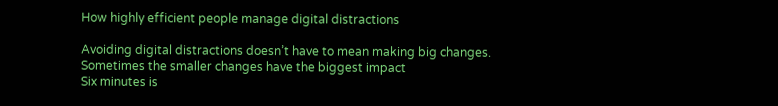How highly efficient people manage digital distractions

Avoiding digital distractions doesn’t have to mean making big changes. Sometimes the smaller changes have the biggest impact
Six minutes is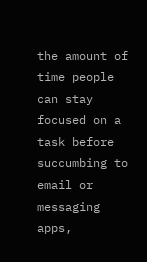the amount of time people can stay focused on a task before succumbing to email or messaging apps,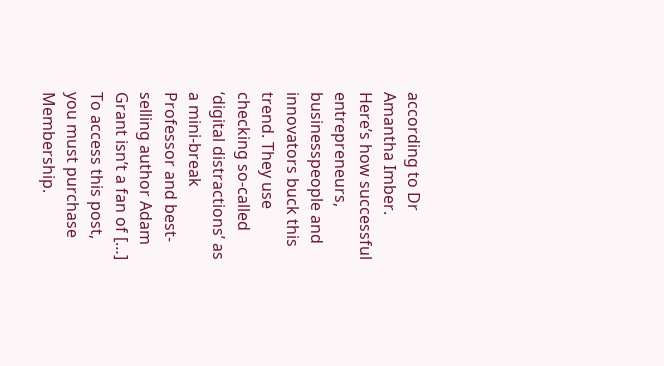according to Dr Amantha Imber. Here’s how successful entrepreneurs, businesspeople and innovators buck this trend. They use checking so-called ‘digital distractions’ as a mini-break Professor and best-selling author Adam Grant isn’t a fan of […]
To access this post, you must purchase Membership.